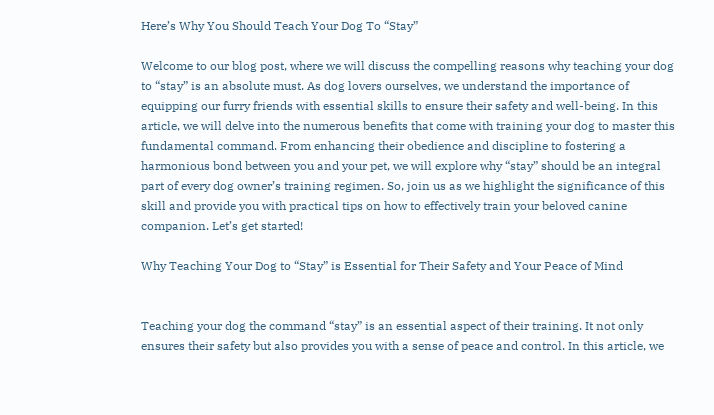Here’s Why You Should Teach Your Dog To “Stay”

Welcome to our blog post, where we will discuss the compelling reasons why teaching your dog to “stay” is an absolute must. As dog lovers ourselves, we understand the importance of equipping our furry friends with essential skills to ensure their safety and well-being. In this article, we will delve into the numerous benefits that come with training your dog to master this fundamental command. From enhancing their obedience and discipline to fostering a harmonious bond between you and your pet, we will explore why “stay” should be an integral part of every dog owner’s training regimen. So, join us as we highlight the significance of this skill and provide you with practical tips on how to effectively train your beloved canine companion. Let’s get started!

Why Teaching Your Dog to “Stay” is Essential for Their Safety and Your Peace of Mind


Teaching your dog the command “stay” is an essential aspect of their training. It not only ensures their safety but also provides you with a sense of peace and control. In this article, we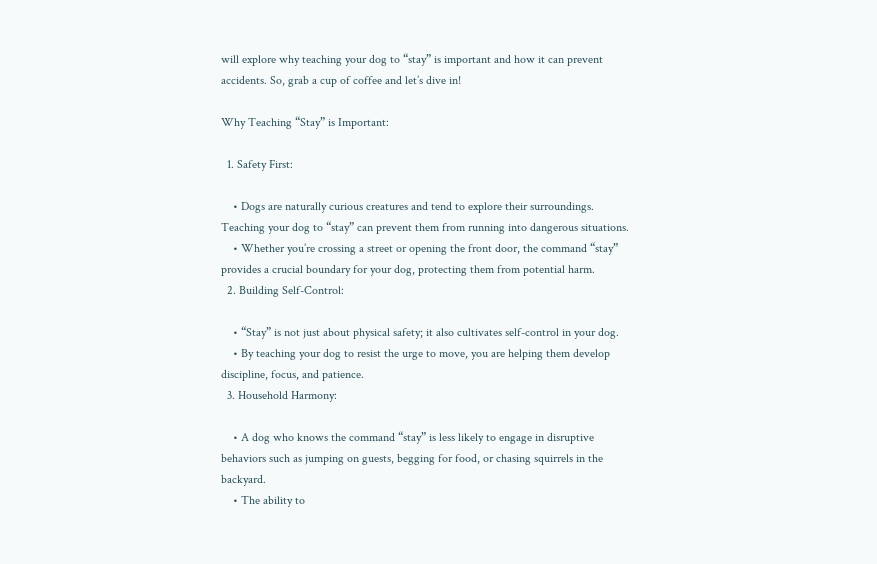will explore why teaching your dog to “stay” is important and how it can prevent accidents. So, grab a cup of coffee and let’s dive in!

Why Teaching “Stay” is Important:

  1. Safety First:

    • Dogs are naturally curious creatures and tend to explore their surroundings. Teaching your dog to “stay” can prevent them from running into dangerous situations.
    • Whether you’re crossing a street or opening the front door, the command “stay” provides a crucial boundary for your dog, protecting them from potential harm.
  2. Building Self-Control:

    • “Stay” is not just about physical safety; it also cultivates self-control in your dog.
    • By teaching your dog to resist the urge to move, you are helping them develop discipline, focus, and patience.
  3. Household Harmony:

    • A dog who knows the command “stay” is less likely to engage in disruptive behaviors such as jumping on guests, begging for food, or chasing squirrels in the backyard.
    • The ability to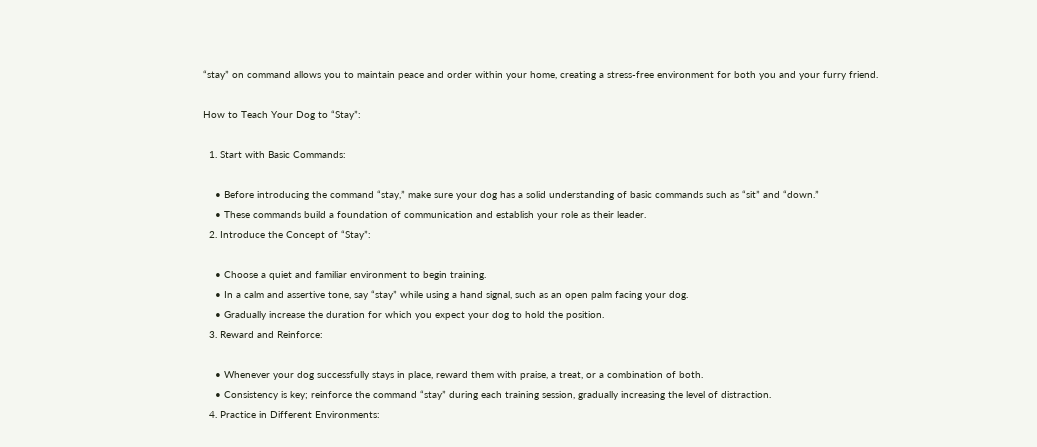“stay” on command allows you to maintain peace and order within your home, creating a stress-free environment for both you and your furry friend.

How to Teach Your Dog to “Stay”:

  1. Start with Basic Commands:

    • Before introducing the command “stay,” make sure your dog has a solid understanding of basic commands such as “sit” and “down.”
    • These commands build a foundation of communication and establish your role as their leader.
  2. Introduce the Concept of “Stay”:

    • Choose a quiet and familiar environment to begin training.
    • In a calm and assertive tone, say “stay” while using a hand signal, such as an open palm facing your dog.
    • Gradually increase the duration for which you expect your dog to hold the position.
  3. Reward and Reinforce:

    • Whenever your dog successfully stays in place, reward them with praise, a treat, or a combination of both.
    • Consistency is key; reinforce the command “stay” during each training session, gradually increasing the level of distraction.
  4. Practice in Different Environments: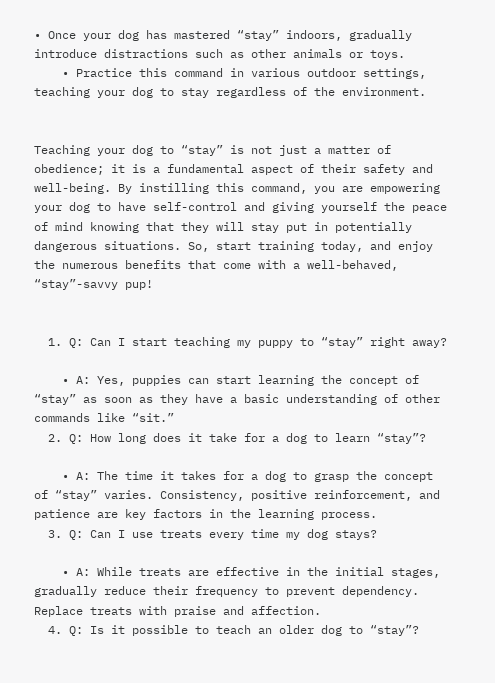• Once your dog has mastered “stay” indoors, gradually introduce distractions such as other animals or toys.
    • Practice this command in various outdoor settings, teaching your dog to stay regardless of the environment.


Teaching your dog to “stay” is not just a matter of obedience; it is a fundamental aspect of their safety and well-being. By instilling this command, you are empowering your dog to have self-control and giving yourself the peace of mind knowing that they will stay put in potentially dangerous situations. So, start training today, and enjoy the numerous benefits that come with a well-behaved, “stay”-savvy pup!


  1. Q: Can I start teaching my puppy to “stay” right away?

    • A: Yes, puppies can start learning the concept of “stay” as soon as they have a basic understanding of other commands like “sit.”
  2. Q: How long does it take for a dog to learn “stay”?

    • A: The time it takes for a dog to grasp the concept of “stay” varies. Consistency, positive reinforcement, and patience are key factors in the learning process.
  3. Q: Can I use treats every time my dog stays?

    • A: While treats are effective in the initial stages, gradually reduce their frequency to prevent dependency. Replace treats with praise and affection.
  4. Q: Is it possible to teach an older dog to “stay”?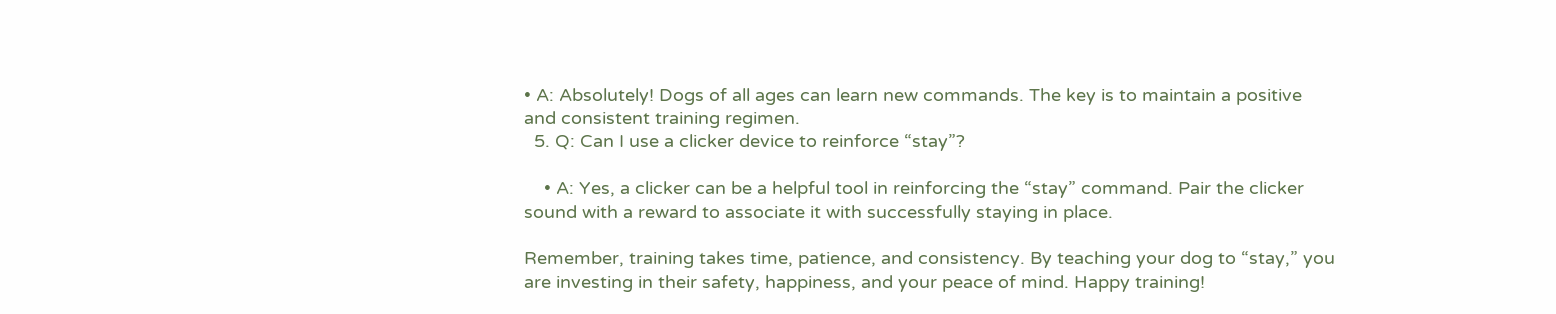• A: Absolutely! Dogs of all ages can learn new commands. The key is to maintain a positive and consistent training regimen.
  5. Q: Can I use a clicker device to reinforce “stay”?

    • A: Yes, a clicker can be a helpful tool in reinforcing the “stay” command. Pair the clicker sound with a reward to associate it with successfully staying in place.

Remember, training takes time, patience, and consistency. By teaching your dog to “stay,” you are investing in their safety, happiness, and your peace of mind. Happy training!